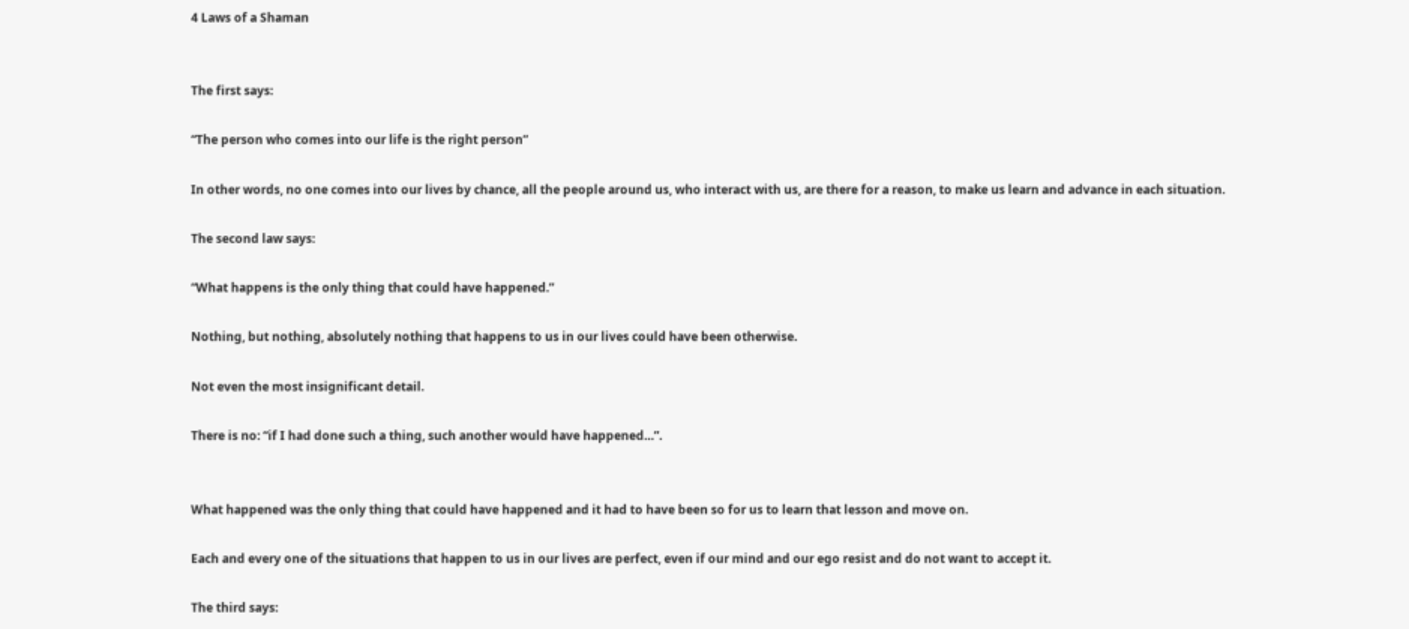4 Laws of a Shaman


The first says:

“The person who comes into our life is the right person”

In other words, no one comes into our lives by chance, all the people around us, who interact with us, are there for a reason, to make us learn and advance in each situation.

The second law says:

“What happens is the only thing that could have happened.”

Nothing, but nothing, absolutely nothing that happens to us in our lives could have been otherwise.

Not even the most insignificant detail.

There is no: “if I had done such a thing, such another would have happened…”.


What happened was the only thing that could have happened and it had to have been so for us to learn that lesson and move on.

Each and every one of the situations that happen to us in our lives are perfect, even if our mind and our ego resist and do not want to accept it.

The third says: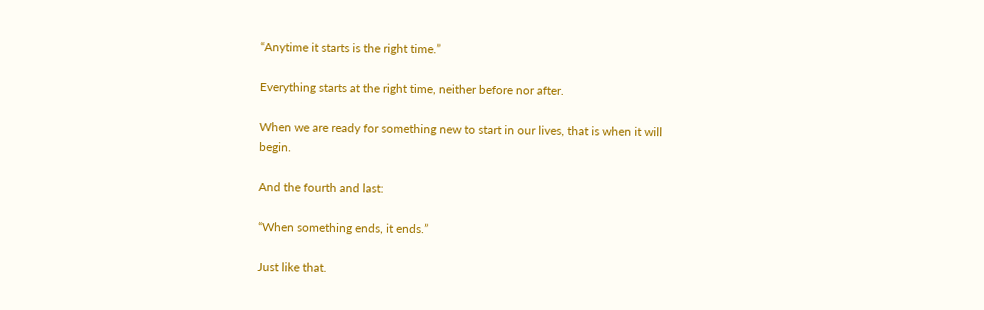“Anytime it starts is the right time.”

Everything starts at the right time, neither before nor after.

When we are ready for something new to start in our lives, that is when it will begin.

And the fourth and last:

“When something ends, it ends.”

Just like that.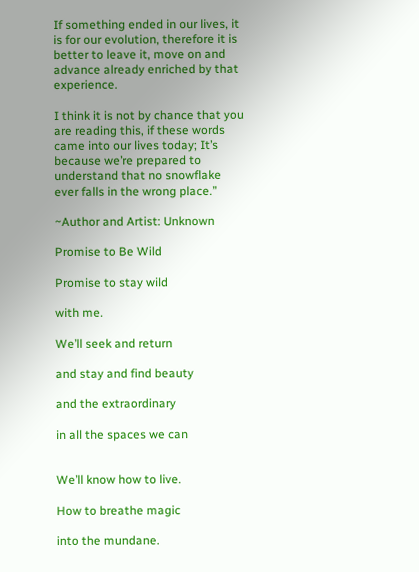If something ended in our lives, it is for our evolution, therefore it is better to leave it, move on and advance already enriched by that experience.

I think it is not by chance that you are reading this, if these words came into our lives today; It’s because we’re prepared to understand that no snowflake ever falls in the wrong place.”

~Author and Artist: Unknown

Promise to Be Wild

Promise to stay wild

with me.

We’ll seek and return

and stay and find beauty

and the extraordinary

in all the spaces we can


We’ll know how to live.

How to breathe magic

into the mundane.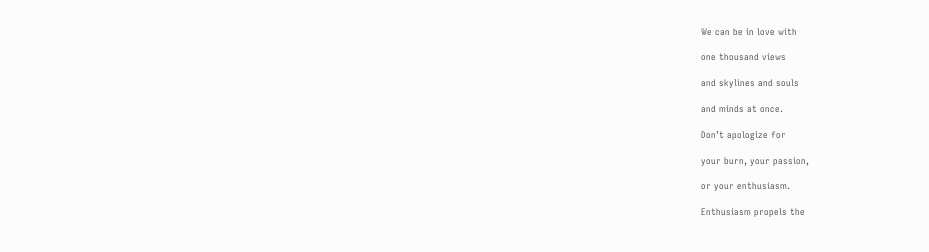We can be in love with

one thousand views

and skylines and souls

and minds at once.

Don’t apologize for

your burn, your passion,

or your enthusiasm.

Enthusiasm propels the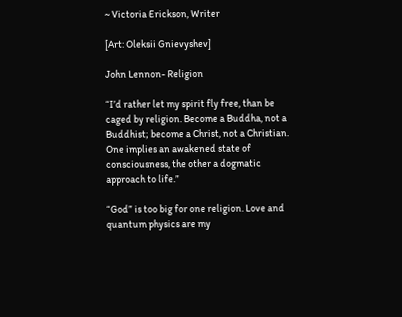~ Victoria Erickson, Writer

[Art: Oleksii Gnievyshev]

John Lennon- Religion

“I’d rather let my spirit fly free, than be caged by religion. Become a Buddha, not a Buddhist; become a Christ, not a Christian. One implies an awakened state of consciousness, the other a dogmatic approach to life.”

“God” is too big for one religion. Love and quantum physics are my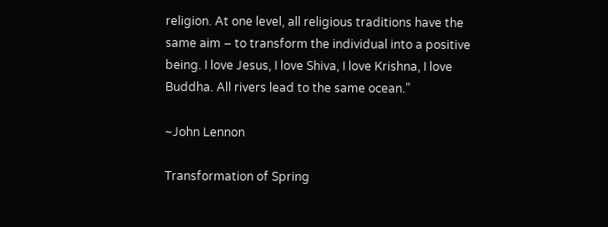religion. At one level, all religious traditions have the same aim – to transform the individual into a positive being. I love Jesus, I love Shiva, I love Krishna, I love Buddha. All rivers lead to the same ocean.”

~John Lennon

Transformation of Spring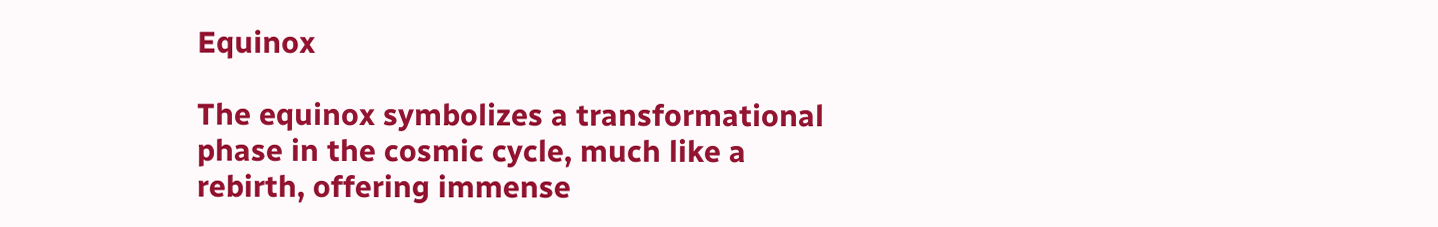Equinox

The equinox symbolizes a transformational phase in the cosmic cycle, much like a rebirth, offering immense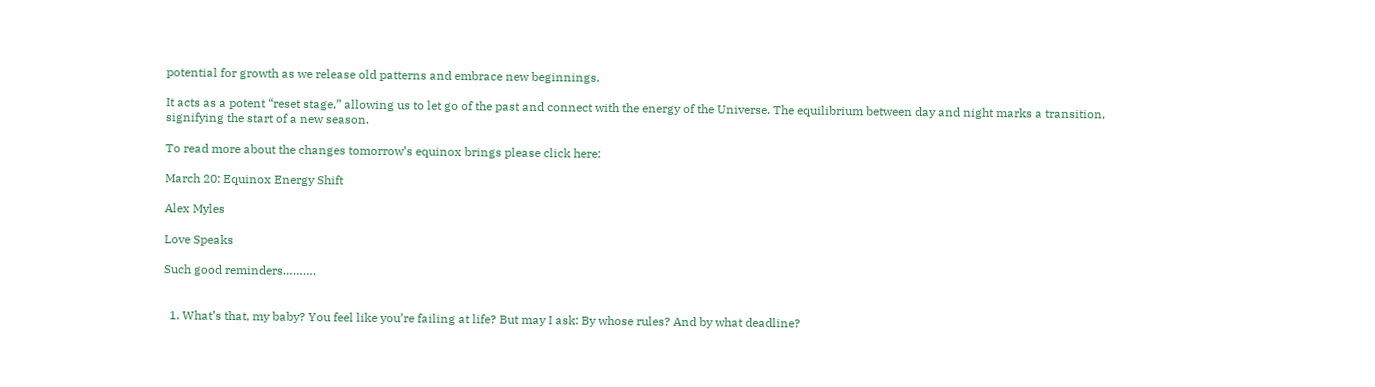potential for growth as we release old patterns and embrace new beginnings.

It acts as a potent “reset stage,” allowing us to let go of the past and connect with the energy of the Universe. The equilibrium between day and night marks a transition, signifying the start of a new season.

To read more about the changes tomorrow’s equinox brings please click here:

March 20: Equinox Energy Shift

Alex Myles

Love Speaks

Such good reminders……….


  1. What’s that, my baby? You feel like you’re failing at life? But may I ask: By whose rules? And by what deadline?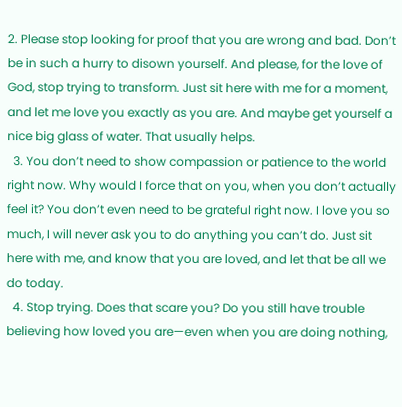2. Please stop looking for proof that you are wrong and bad. Don’t be in such a hurry to disown yourself. And please, for the love of God, stop trying to transform. Just sit here with me for a moment, and let me love you exactly as you are. And maybe get yourself a nice big glass of water. That usually helps.
  3. You don’t need to show compassion or patience to the world right now. Why would I force that on you, when you don’t actually feel it? You don’t even need to be grateful right now. I love you so much, I will never ask you to do anything you can’t do. Just sit here with me, and know that you are loved, and let that be all we do today.
  4. Stop trying. Does that scare you? Do you still have trouble believing how loved you are—even when you are doing nothing,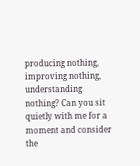producing nothing, improving nothing, understanding nothing? Can you sit quietly with me for a moment and consider the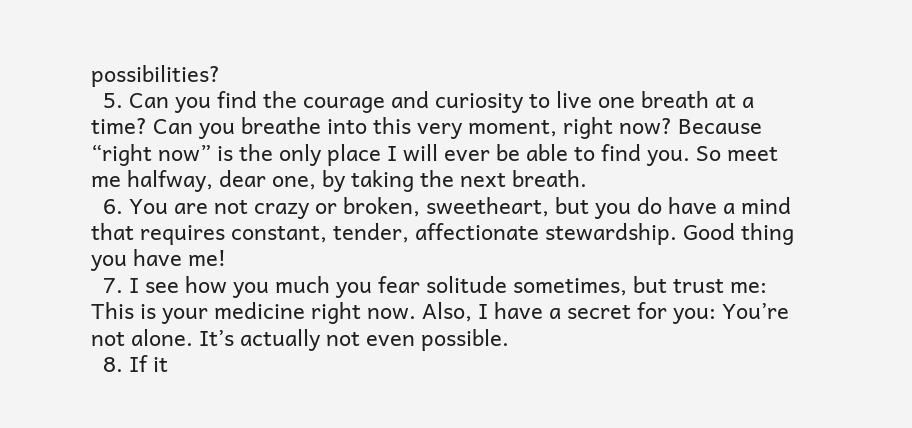possibilities?
  5. Can you find the courage and curiosity to live one breath at a time? Can you breathe into this very moment, right now? Because “right now” is the only place I will ever be able to find you. So meet me halfway, dear one, by taking the next breath.
  6. You are not crazy or broken, sweetheart, but you do have a mind that requires constant, tender, affectionate stewardship. Good thing you have me!
  7. I see how you much you fear solitude sometimes, but trust me: This is your medicine right now. Also, I have a secret for you: You’re not alone. It’s actually not even possible.
  8. If it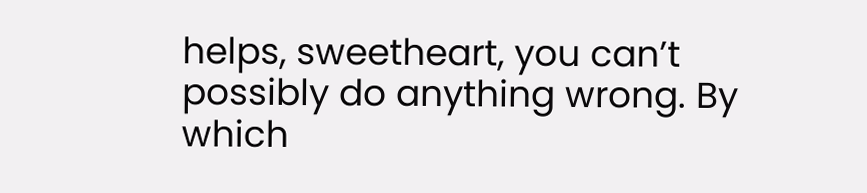helps, sweetheart, you can’t possibly do anything wrong. By which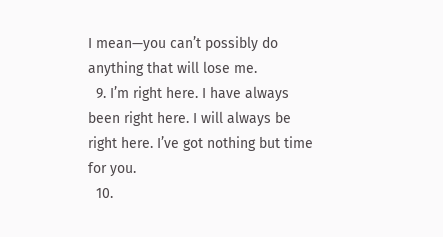I mean—you can’t possibly do anything that will lose me.
  9. I’m right here. I have always been right here. I will always be right here. I’ve got nothing but time for you.
  10.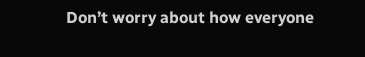Don’t worry about how everyone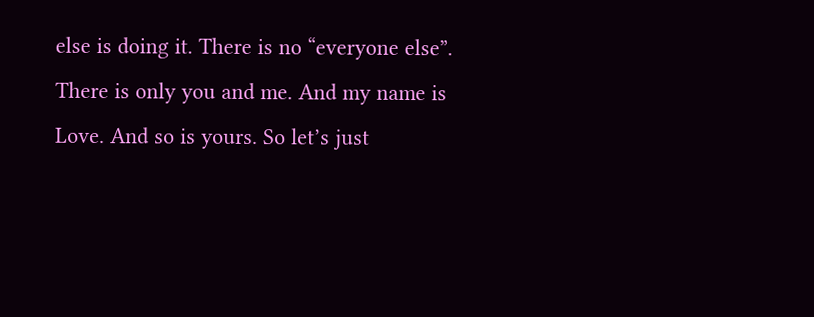else is doing it. There is no “everyone else”. There is only you and me. And my name is Love. And so is yours. So let’s just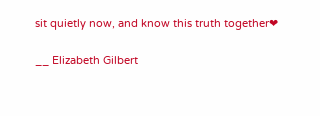sit quietly now, and know this truth together❤

__ Elizabeth Gilbert